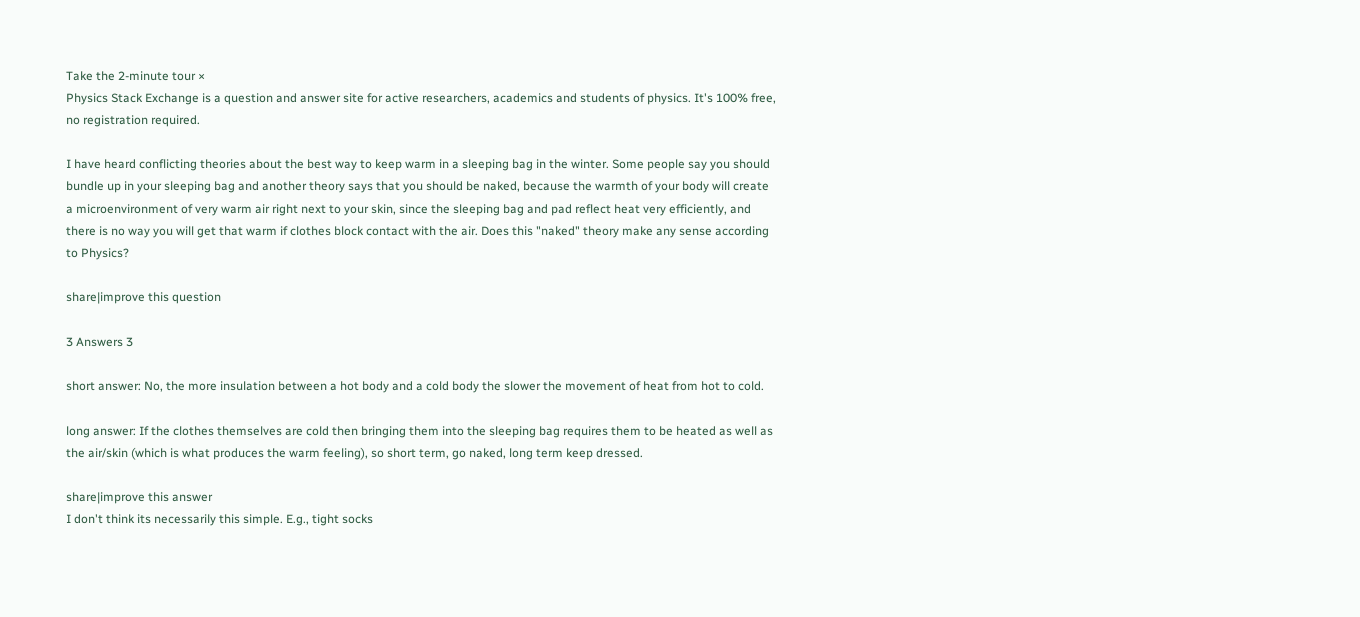Take the 2-minute tour ×
Physics Stack Exchange is a question and answer site for active researchers, academics and students of physics. It's 100% free, no registration required.

I have heard conflicting theories about the best way to keep warm in a sleeping bag in the winter. Some people say you should bundle up in your sleeping bag and another theory says that you should be naked, because the warmth of your body will create a microenvironment of very warm air right next to your skin, since the sleeping bag and pad reflect heat very efficiently, and there is no way you will get that warm if clothes block contact with the air. Does this "naked" theory make any sense according to Physics?

share|improve this question

3 Answers 3

short answer: No, the more insulation between a hot body and a cold body the slower the movement of heat from hot to cold.

long answer: If the clothes themselves are cold then bringing them into the sleeping bag requires them to be heated as well as the air/skin (which is what produces the warm feeling), so short term, go naked, long term keep dressed.

share|improve this answer
I don't think its necessarily this simple. E.g., tight socks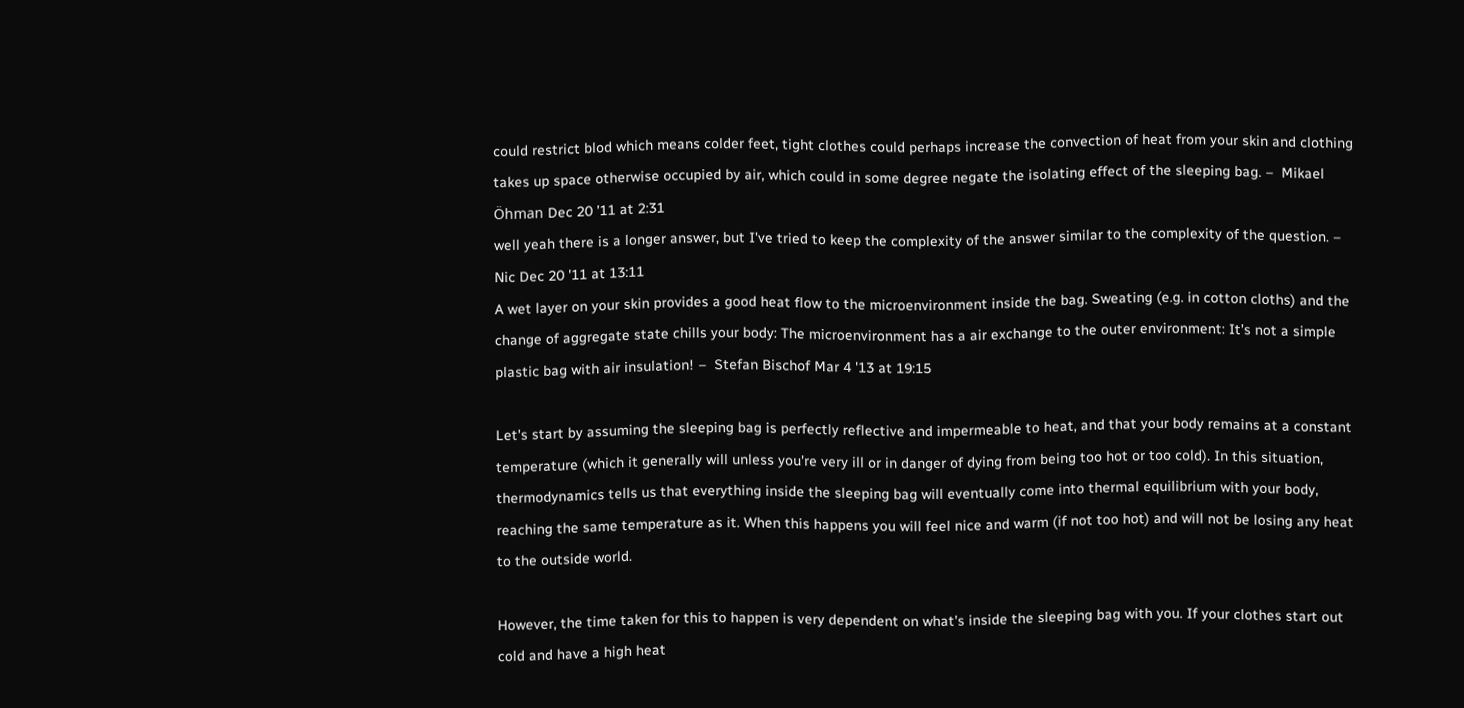could restrict blod which means colder feet, tight clothes could perhaps increase the convection of heat from your skin and clothing takes up space otherwise occupied by air, which could in some degree negate the isolating effect of the sleeping bag. –  Mikael Öhman Dec 20 '11 at 2:31
well yeah there is a longer answer, but I've tried to keep the complexity of the answer similar to the complexity of the question. –  Nic Dec 20 '11 at 13:11
A wet layer on your skin provides a good heat flow to the microenvironment inside the bag. Sweating (e.g. in cotton cloths) and the change of aggregate state chills your body: The microenvironment has a air exchange to the outer environment: It's not a simple plastic bag with air insulation! –  Stefan Bischof Mar 4 '13 at 19:15

Let's start by assuming the sleeping bag is perfectly reflective and impermeable to heat, and that your body remains at a constant temperature (which it generally will unless you're very ill or in danger of dying from being too hot or too cold). In this situation, thermodynamics tells us that everything inside the sleeping bag will eventually come into thermal equilibrium with your body, reaching the same temperature as it. When this happens you will feel nice and warm (if not too hot) and will not be losing any heat to the outside world.

However, the time taken for this to happen is very dependent on what's inside the sleeping bag with you. If your clothes start out cold and have a high heat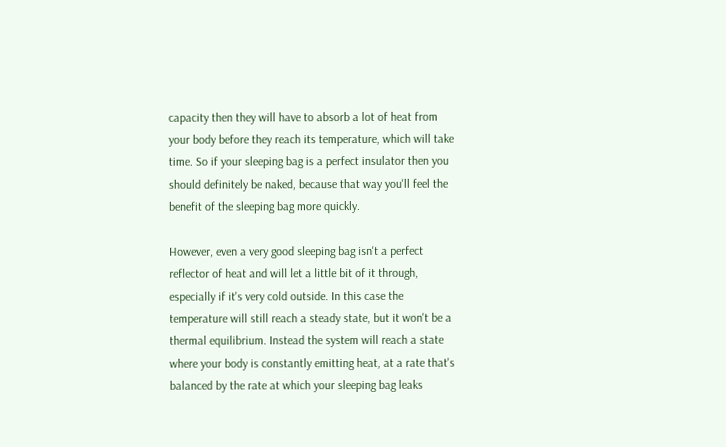capacity then they will have to absorb a lot of heat from your body before they reach its temperature, which will take time. So if your sleeping bag is a perfect insulator then you should definitely be naked, because that way you'll feel the benefit of the sleeping bag more quickly.

However, even a very good sleeping bag isn't a perfect reflector of heat and will let a little bit of it through, especially if it's very cold outside. In this case the temperature will still reach a steady state, but it won't be a thermal equilibrium. Instead the system will reach a state where your body is constantly emitting heat, at a rate that's balanced by the rate at which your sleeping bag leaks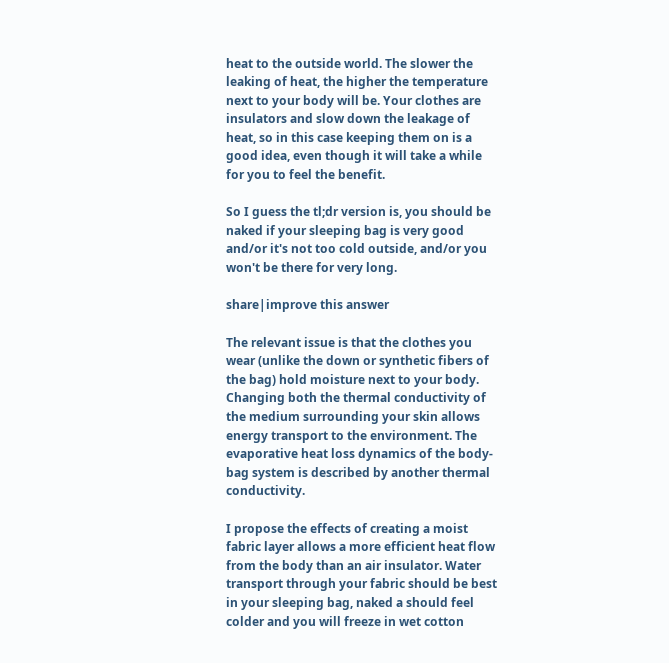heat to the outside world. The slower the leaking of heat, the higher the temperature next to your body will be. Your clothes are insulators and slow down the leakage of heat, so in this case keeping them on is a good idea, even though it will take a while for you to feel the benefit.

So I guess the tl;dr version is, you should be naked if your sleeping bag is very good and/or it's not too cold outside, and/or you won't be there for very long.

share|improve this answer

The relevant issue is that the clothes you wear (unlike the down or synthetic fibers of the bag) hold moisture next to your body. Changing both the thermal conductivity of the medium surrounding your skin allows energy transport to the environment. The evaporative heat loss dynamics of the body-bag system is described by another thermal conductivity.

I propose the effects of creating a moist fabric layer allows a more efficient heat flow from the body than an air insulator. Water transport through your fabric should be best in your sleeping bag, naked a should feel colder and you will freeze in wet cotton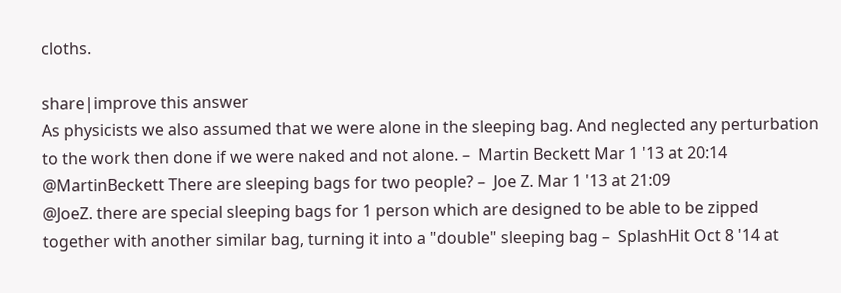cloths.

share|improve this answer
As physicists we also assumed that we were alone in the sleeping bag. And neglected any perturbation to the work then done if we were naked and not alone. –  Martin Beckett Mar 1 '13 at 20:14
@MartinBeckett There are sleeping bags for two people? –  Joe Z. Mar 1 '13 at 21:09
@JoeZ. there are special sleeping bags for 1 person which are designed to be able to be zipped together with another similar bag, turning it into a "double" sleeping bag –  SplashHit Oct 8 '14 at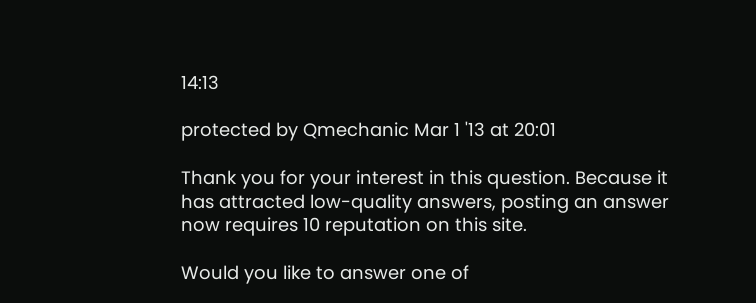14:13

protected by Qmechanic Mar 1 '13 at 20:01

Thank you for your interest in this question. Because it has attracted low-quality answers, posting an answer now requires 10 reputation on this site.

Would you like to answer one of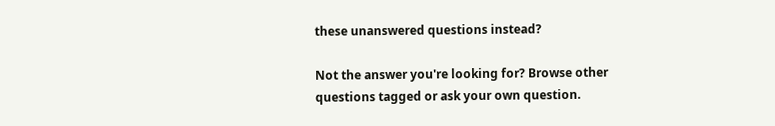these unanswered questions instead?

Not the answer you're looking for? Browse other questions tagged or ask your own question.